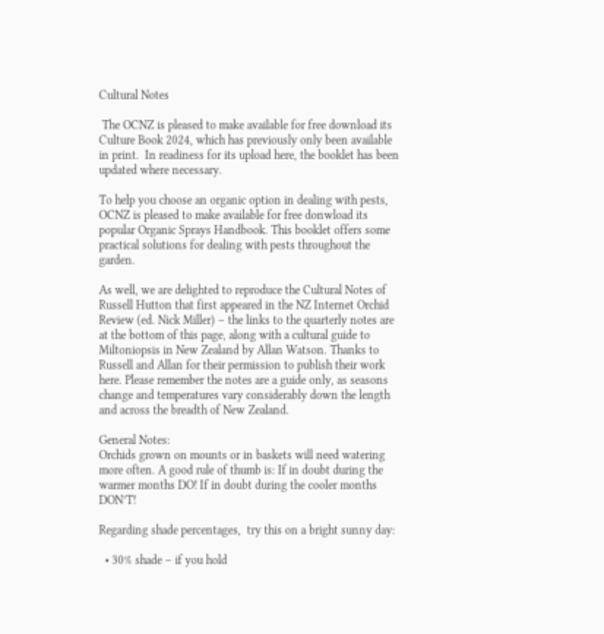Cultural Notes

 The OCNZ is pleased to make available for free download its Culture Book 2024, which has previously only been available in print.  In readiness for its upload here, the booklet has been updated where necessary.

To help you choose an organic option in dealing with pests, OCNZ is pleased to make available for free donwload its popular Organic Sprays Handbook. This booklet offers some practical solutions for dealing with pests throughout the garden.

As well, we are delighted to reproduce the Cultural Notes of Russell Hutton that first appeared in the NZ Internet Orchid Review (ed. Nick Miller) – the links to the quarterly notes are at the bottom of this page, along with a cultural guide to Miltoniopsis in New Zealand by Allan Watson. Thanks to Russell and Allan for their permission to publish their work here. Please remember the notes are a guide only, as seasons change and temperatures vary considerably down the length and across the breadth of New Zealand.

General Notes:
Orchids grown on mounts or in baskets will need watering more often. A good rule of thumb is: If in doubt during the warmer months DO! If in doubt during the cooler months DON’T!

Regarding shade percentages,  try this on a bright sunny day:

  • 30% shade – if you hold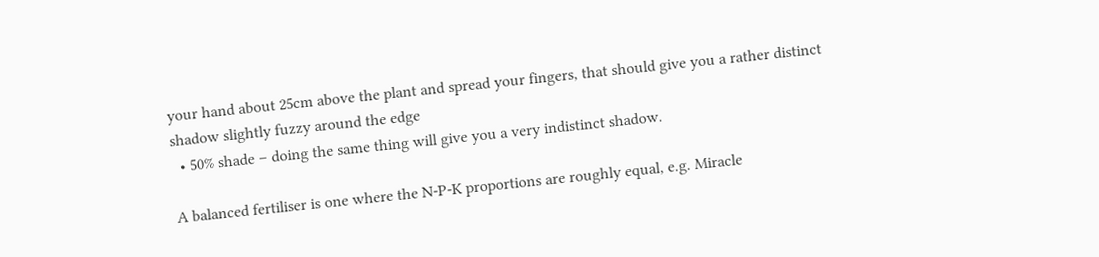your hand about 25cm above the plant and spread your fingers, that should give you a rather distinct shadow slightly fuzzy around the edge
  • 50% shade – doing the same thing will give you a very indistinct shadow.

A balanced fertiliser is one where the N-P-K proportions are roughly equal, e.g. Miracle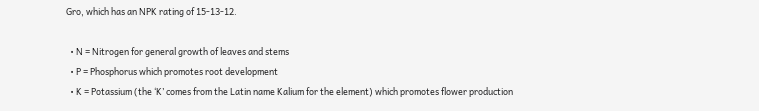Gro, which has an NPK rating of 15-13-12.

  • N = Nitrogen for general growth of leaves and stems
  • P = Phosphorus which promotes root development
  • K = Potassium (the ‘K’ comes from the Latin name Kalium for the element) which promotes flower production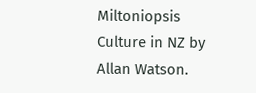Miltoniopsis Culture in NZ by Allan Watson.